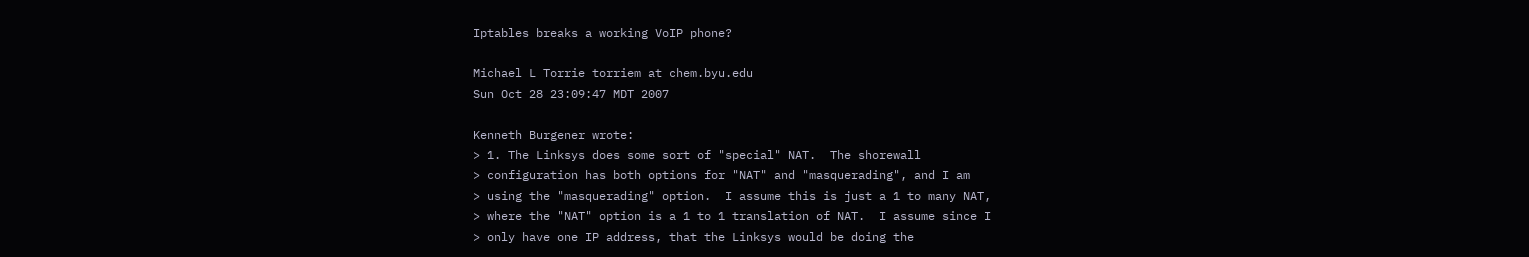Iptables breaks a working VoIP phone?

Michael L Torrie torriem at chem.byu.edu
Sun Oct 28 23:09:47 MDT 2007

Kenneth Burgener wrote:
> 1. The Linksys does some sort of "special" NAT.  The shorewall
> configuration has both options for "NAT" and "masquerading", and I am
> using the "masquerading" option.  I assume this is just a 1 to many NAT,
> where the "NAT" option is a 1 to 1 translation of NAT.  I assume since I
> only have one IP address, that the Linksys would be doing the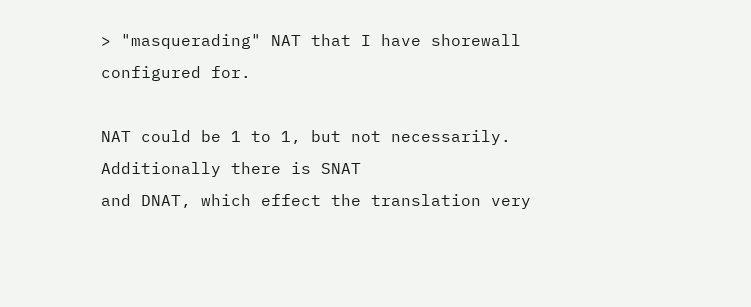> "masquerading" NAT that I have shorewall configured for.

NAT could be 1 to 1, but not necessarily.  Additionally there is SNAT
and DNAT, which effect the translation very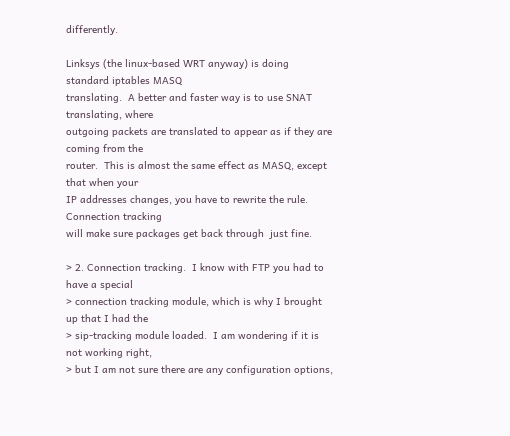differently.

Linksys (the linux-based WRT anyway) is doing standard iptables MASQ
translating.  A better and faster way is to use SNAT translating, where
outgoing packets are translated to appear as if they are coming from the
router.  This is almost the same effect as MASQ, except that when your
IP addresses changes, you have to rewrite the rule.  Connection tracking
will make sure packages get back through  just fine.

> 2. Connection tracking.  I know with FTP you had to have a special
> connection tracking module, which is why I brought up that I had the
> sip-tracking module loaded.  I am wondering if it is not working right,
> but I am not sure there are any configuration options,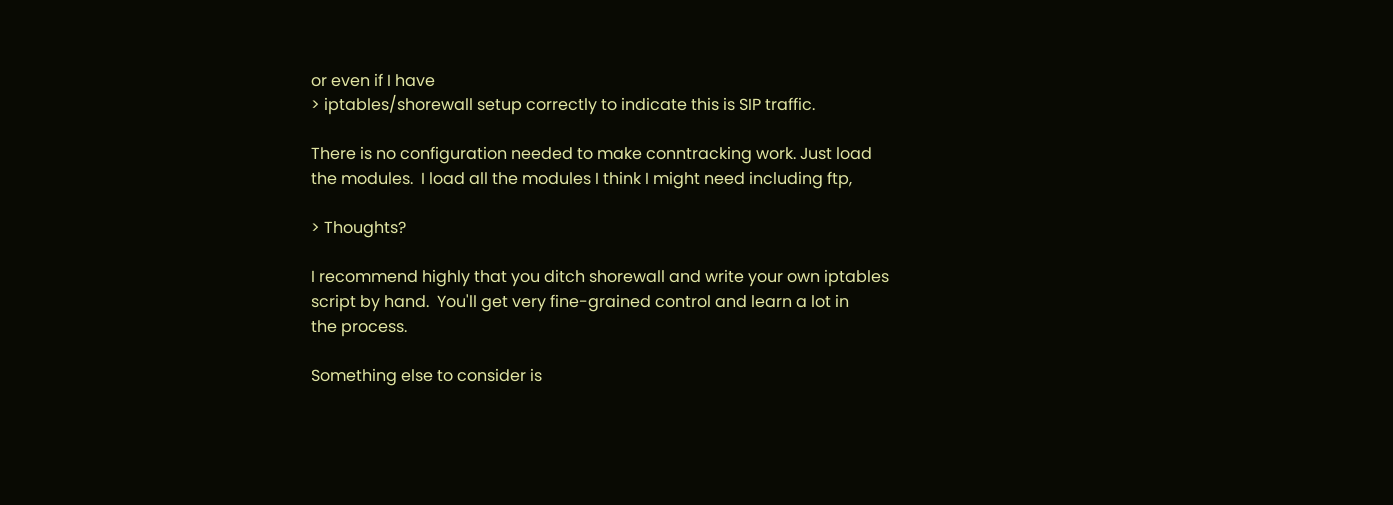or even if I have
> iptables/shorewall setup correctly to indicate this is SIP traffic.

There is no configuration needed to make conntracking work. Just load
the modules.  I load all the modules I think I might need including ftp,

> Thoughts?

I recommend highly that you ditch shorewall and write your own iptables
script by hand.  You'll get very fine-grained control and learn a lot in
the process.

Something else to consider is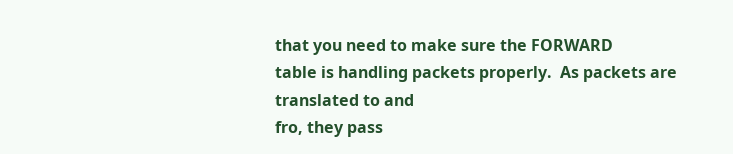that you need to make sure the FORWARD
table is handling packets properly.  As packets are translated to and
fro, they pass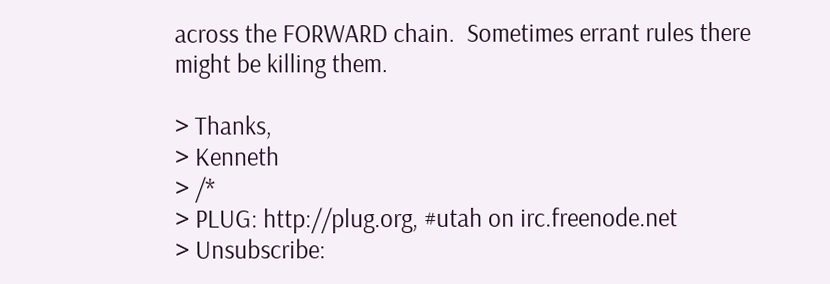across the FORWARD chain.  Sometimes errant rules there
might be killing them.

> Thanks,
> Kenneth
> /*
> PLUG: http://plug.org, #utah on irc.freenode.net
> Unsubscribe: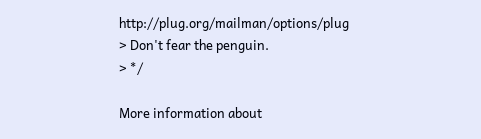http://plug.org/mailman/options/plug
> Don't fear the penguin.
> */

More information about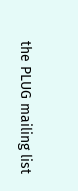the PLUG mailing list